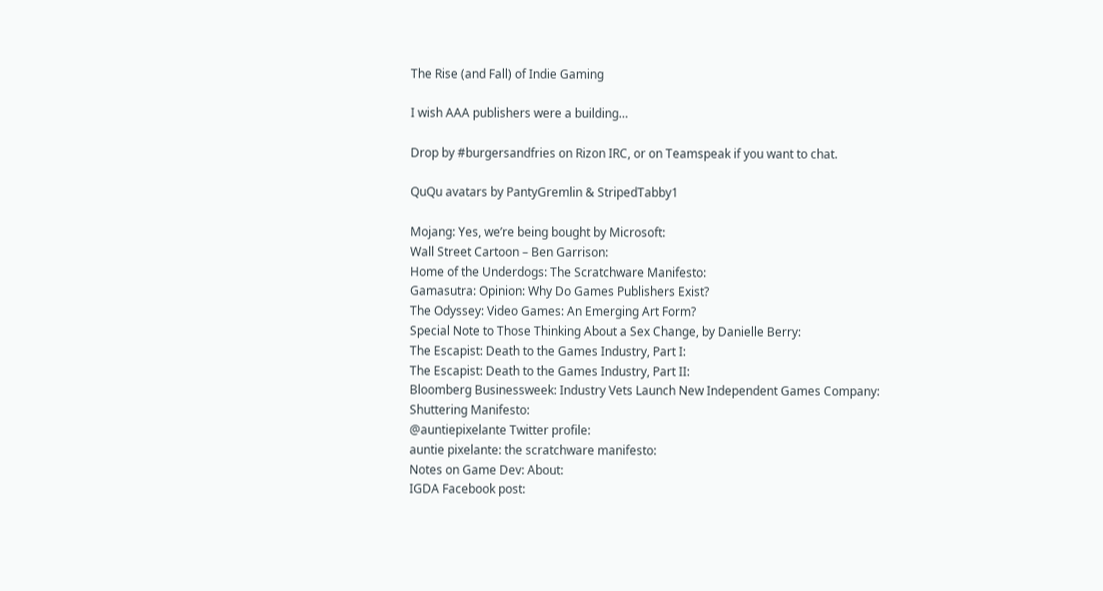The Rise (and Fall) of Indie Gaming

I wish AAA publishers were a building…

Drop by #burgersandfries on Rizon IRC, or on Teamspeak if you want to chat.

QuQu avatars by PantyGremlin & StripedTabby1

Mojang: Yes, we’re being bought by Microsoft:
Wall Street Cartoon – Ben Garrison:
Home of the Underdogs: The Scratchware Manifesto:
Gamasutra: Opinion: Why Do Games Publishers Exist?
The Odyssey: Video Games: An Emerging Art Form?
Special Note to Those Thinking About a Sex Change, by Danielle Berry:
The Escapist: Death to the Games Industry, Part I:
The Escapist: Death to the Games Industry, Part II:
Bloomberg Businessweek: Industry Vets Launch New Independent Games Company:
Shuttering Manifesto:
@auntiepixelante Twitter profile:
auntie pixelante: the scratchware manifesto:
Notes on Game Dev: About:
IGDA Facebook post: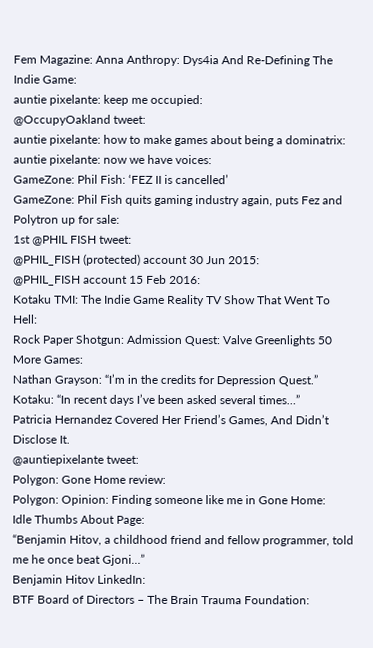Fem Magazine: Anna Anthropy: Dys4ia And Re-Defining The Indie Game:
auntie pixelante: keep me occupied:
@OccupyOakland tweet:
auntie pixelante: how to make games about being a dominatrix:
auntie pixelante: now we have voices:
GameZone: Phil Fish: ‘FEZ II is cancelled’
GameZone: Phil Fish quits gaming industry again, puts Fez and Polytron up for sale:
1st @PHIL FISH tweet:
@PHIL_FISH (protected) account 30 Jun 2015:
@PHIL_FISH account 15 Feb 2016:
Kotaku TMI: The Indie Game Reality TV Show That Went To Hell:
Rock Paper Shotgun: Admission Quest: Valve Greenlights 50 More Games:
Nathan Grayson: “I’m in the credits for Depression Quest.”
Kotaku: “In recent days I’ve been asked several times…”
Patricia Hernandez Covered Her Friend’s Games, And Didn’t Disclose It.
@auntiepixelante tweet:
Polygon: Gone Home review:
Polygon: Opinion: Finding someone like me in Gone Home:
Idle Thumbs About Page:
“Benjamin Hitov, a childhood friend and fellow programmer, told me he once beat Gjoni…”
Benjamin Hitov LinkedIn:
BTF Board of Directors – The Brain Trauma Foundation: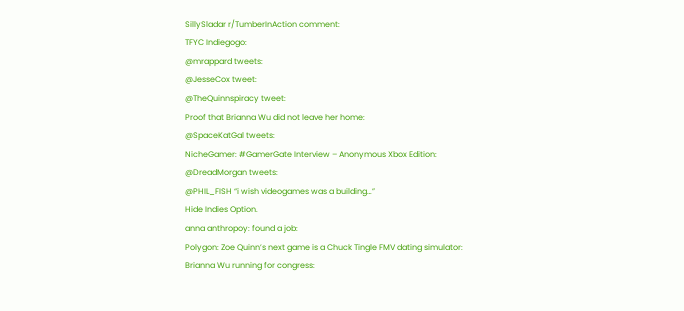SillySladar r/TumberInAction comment:
TFYC Indiegogo:
@mrappard tweets:
@JesseCox tweet:
@TheQuinnspiracy tweet:
Proof that Brianna Wu did not leave her home:
@SpaceKatGal tweets:
NicheGamer: #GamerGate Interview – Anonymous Xbox Edition:
@DreadMorgan tweets:
@PHIL_FISH “i wish videogames was a building…”
Hide Indies Option.
anna anthropoy: found a job:
Polygon: Zoe Quinn’s next game is a Chuck Tingle FMV dating simulator:
Brianna Wu running for congress: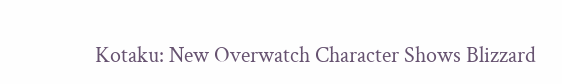Kotaku: New Overwatch Character Shows Blizzard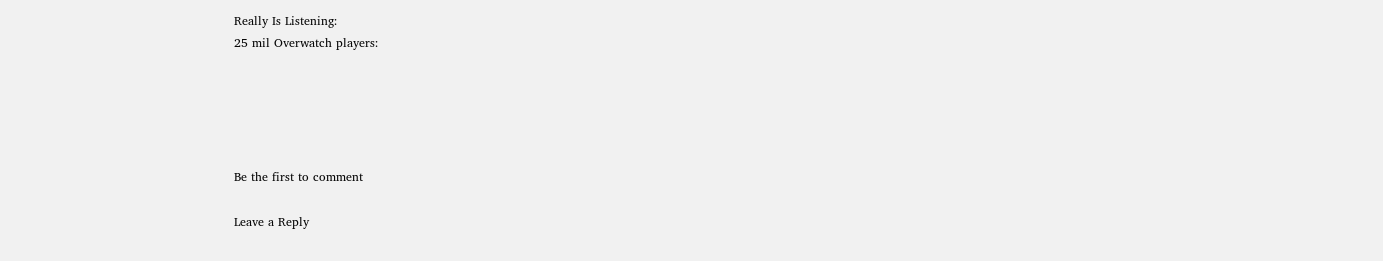Really Is Listening:
25 mil Overwatch players:





Be the first to comment

Leave a Reply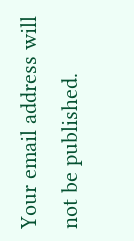Your email address will not be published.